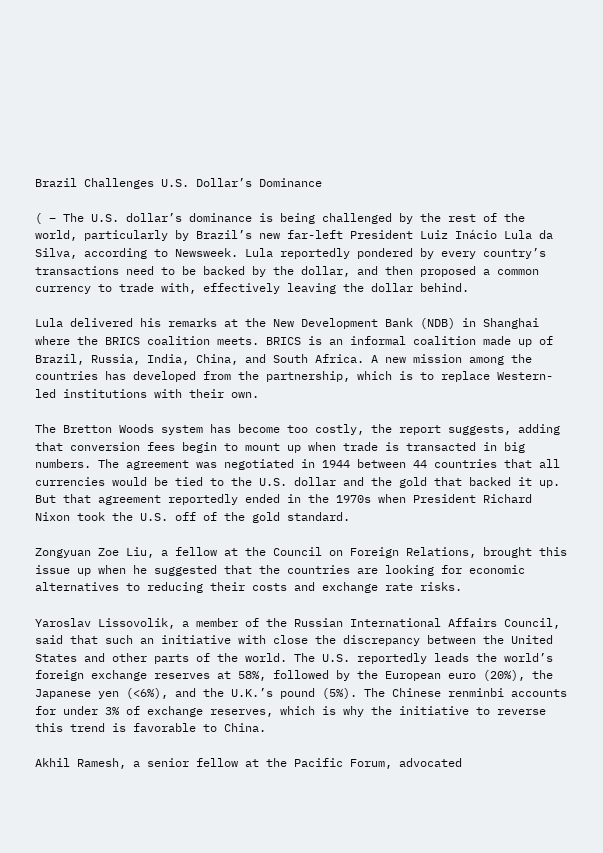Brazil Challenges U.S. Dollar’s Dominance

( – The U.S. dollar’s dominance is being challenged by the rest of the world, particularly by Brazil’s new far-left President Luiz Inácio Lula da Silva, according to Newsweek. Lula reportedly pondered by every country’s transactions need to be backed by the dollar, and then proposed a common currency to trade with, effectively leaving the dollar behind.

Lula delivered his remarks at the New Development Bank (NDB) in Shanghai where the BRICS coalition meets. BRICS is an informal coalition made up of Brazil, Russia, India, China, and South Africa. A new mission among the countries has developed from the partnership, which is to replace Western-led institutions with their own.

The Bretton Woods system has become too costly, the report suggests, adding that conversion fees begin to mount up when trade is transacted in big numbers. The agreement was negotiated in 1944 between 44 countries that all currencies would be tied to the U.S. dollar and the gold that backed it up. But that agreement reportedly ended in the 1970s when President Richard Nixon took the U.S. off of the gold standard.

Zongyuan Zoe Liu, a fellow at the Council on Foreign Relations, brought this issue up when he suggested that the countries are looking for economic alternatives to reducing their costs and exchange rate risks.

Yaroslav Lissovolik, a member of the Russian International Affairs Council, said that such an initiative with close the discrepancy between the United States and other parts of the world. The U.S. reportedly leads the world’s foreign exchange reserves at 58%, followed by the European euro (20%), the Japanese yen (<6%), and the U.K.’s pound (5%). The Chinese renminbi accounts for under 3% of exchange reserves, which is why the initiative to reverse this trend is favorable to China.

Akhil Ramesh, a senior fellow at the Pacific Forum, advocated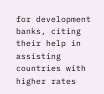for development banks, citing their help in assisting countries with higher rates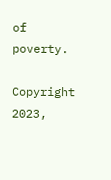of poverty.

Copyright 2023,